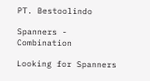PT. Bestoolindo

Spanners - Combination

Looking for Spanners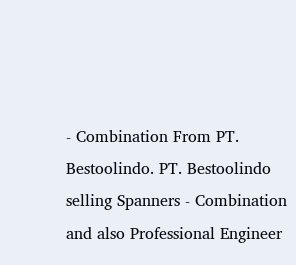- Combination From PT. Bestoolindo. PT. Bestoolindo selling Spanners - Combination and also Professional Engineer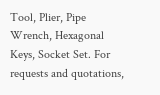Tool, Plier, Pipe Wrench, Hexagonal Keys, Socket Set. For requests and quotations,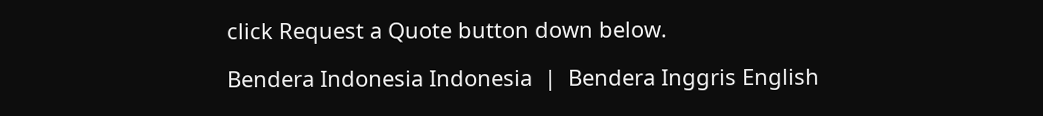click Request a Quote button down below.

Bendera Indonesia Indonesia  |  Bendera Inggris English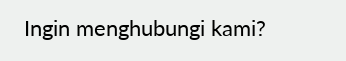Ingin menghubungi kami?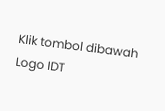Klik tombol dibawah
Logo IDT